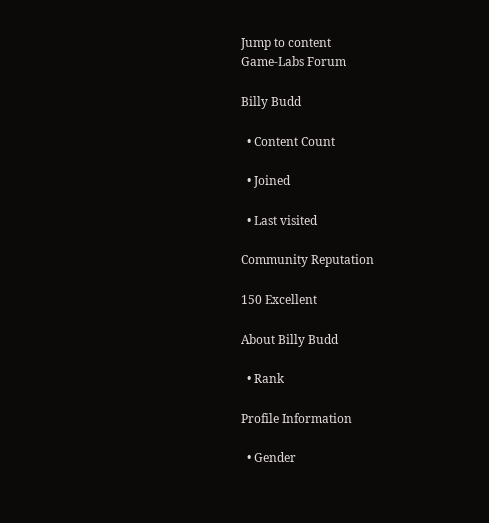Jump to content
Game-Labs Forum

Billy Budd

  • Content Count

  • Joined

  • Last visited

Community Reputation

150 Excellent

About Billy Budd

  • Rank

Profile Information

  • Gender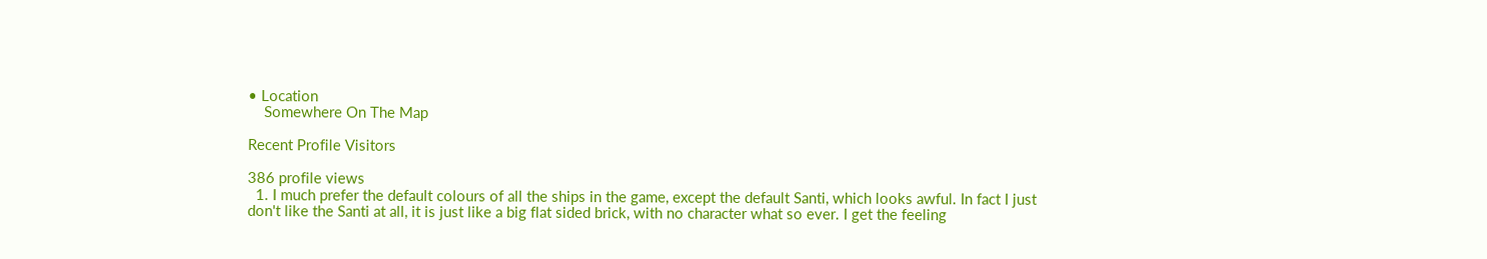• Location
    Somewhere On The Map

Recent Profile Visitors

386 profile views
  1. I much prefer the default colours of all the ships in the game, except the default Santi, which looks awful. In fact I just don't like the Santi at all, it is just like a big flat sided brick, with no character what so ever. I get the feeling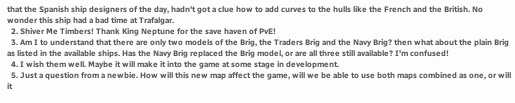that the Spanish ship designers of the day, hadn't got a clue how to add curves to the hulls like the French and the British. No wonder this ship had a bad time at Trafalgar.
  2. Shiver Me Timbers! Thank King Neptune for the save haven of PvE!
  3. Am I to understand that there are only two models of the Brig, the Traders Brig and the Navy Brig? then what about the plain Brig as listed in the available ships. Has the Navy Brig replaced the Brig model, or are all three still available? I'm confused!
  4. I wish them well. Maybe it will make it into the game at some stage in development.
  5. Just a question from a newbie. How will this new map affect the game, will we be able to use both maps combined as one, or will it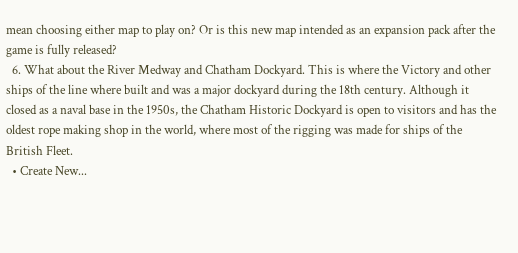mean choosing either map to play on? Or is this new map intended as an expansion pack after the game is fully released?
  6. What about the River Medway and Chatham Dockyard. This is where the Victory and other ships of the line where built and was a major dockyard during the 18th century. Although it closed as a naval base in the 1950s, the Chatham Historic Dockyard is open to visitors and has the oldest rope making shop in the world, where most of the rigging was made for ships of the British Fleet.
  • Create New...